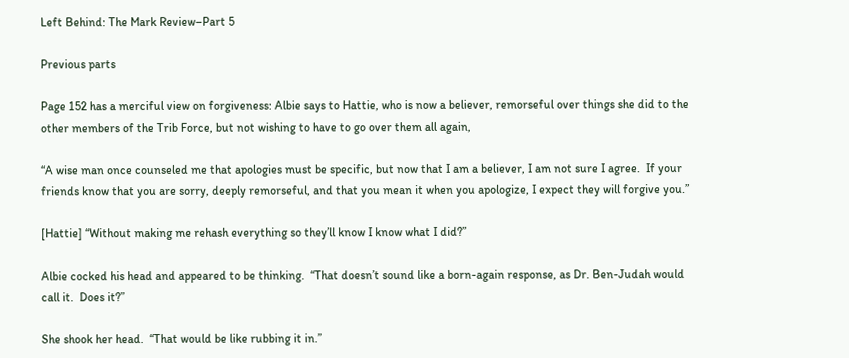Left Behind: The Mark Review–Part 5

Previous parts

Page 152 has a merciful view on forgiveness: Albie says to Hattie, who is now a believer, remorseful over things she did to the other members of the Trib Force, but not wishing to have to go over them all again,

“A wise man once counseled me that apologies must be specific, but now that I am a believer, I am not sure I agree.  If your friends know that you are sorry, deeply remorseful, and that you mean it when you apologize, I expect they will forgive you.”

[Hattie] “Without making me rehash everything so they’ll know I know what I did?”

Albie cocked his head and appeared to be thinking.  “That doesn’t sound like a born-again response, as Dr. Ben-Judah would call it.  Does it?”

She shook her head.  “That would be like rubbing it in.”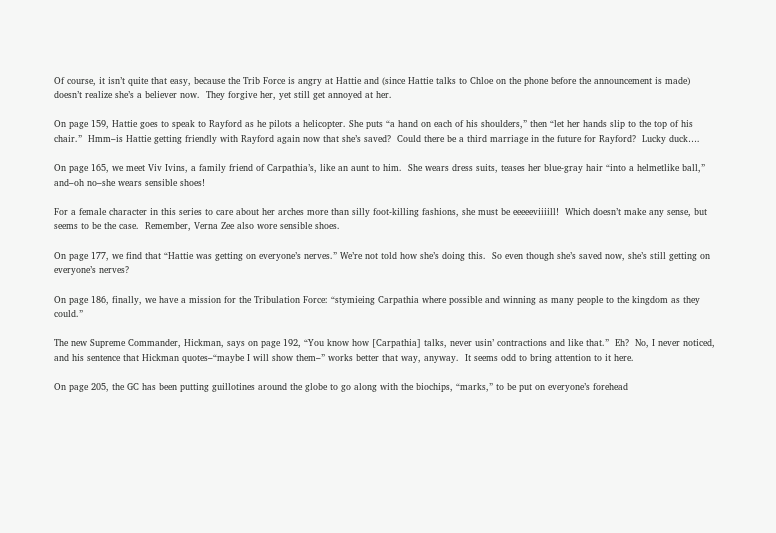Of course, it isn’t quite that easy, because the Trib Force is angry at Hattie and (since Hattie talks to Chloe on the phone before the announcement is made) doesn’t realize she’s a believer now.  They forgive her, yet still get annoyed at her.

On page 159, Hattie goes to speak to Rayford as he pilots a helicopter. She puts “a hand on each of his shoulders,” then “let her hands slip to the top of his chair.”  Hmm–is Hattie getting friendly with Rayford again now that she’s saved?  Could there be a third marriage in the future for Rayford?  Lucky duck….

On page 165, we meet Viv Ivins, a family friend of Carpathia’s, like an aunt to him.  She wears dress suits, teases her blue-gray hair “into a helmetlike ball,” and–oh no–she wears sensible shoes!

For a female character in this series to care about her arches more than silly foot-killing fashions, she must be eeeeeviiiill!  Which doesn’t make any sense, but seems to be the case.  Remember, Verna Zee also wore sensible shoes.

On page 177, we find that “Hattie was getting on everyone’s nerves.” We’re not told how she’s doing this.  So even though she’s saved now, she’s still getting on everyone’s nerves?

On page 186, finally, we have a mission for the Tribulation Force: “stymieing Carpathia where possible and winning as many people to the kingdom as they could.”

The new Supreme Commander, Hickman, says on page 192, “You know how [Carpathia] talks, never usin’ contractions and like that.”  Eh?  No, I never noticed, and his sentence that Hickman quotes–“maybe I will show them–” works better that way, anyway.  It seems odd to bring attention to it here.

On page 205, the GC has been putting guillotines around the globe to go along with the biochips, “marks,” to be put on everyone’s forehead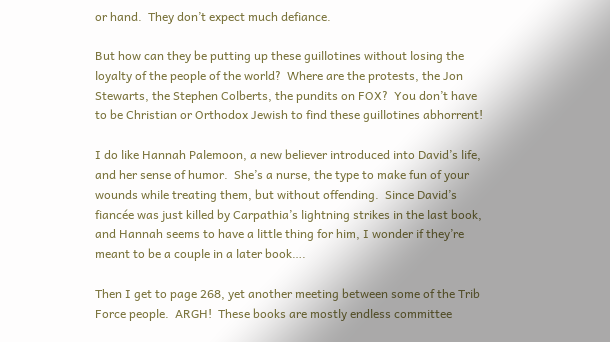or hand.  They don’t expect much defiance.

But how can they be putting up these guillotines without losing the loyalty of the people of the world?  Where are the protests, the Jon Stewarts, the Stephen Colberts, the pundits on FOX?  You don’t have to be Christian or Orthodox Jewish to find these guillotines abhorrent!

I do like Hannah Palemoon, a new believer introduced into David’s life, and her sense of humor.  She’s a nurse, the type to make fun of your wounds while treating them, but without offending.  Since David’s fiancée was just killed by Carpathia’s lightning strikes in the last book, and Hannah seems to have a little thing for him, I wonder if they’re meant to be a couple in a later book….

Then I get to page 268, yet another meeting between some of the Trib Force people.  ARGH!  These books are mostly endless committee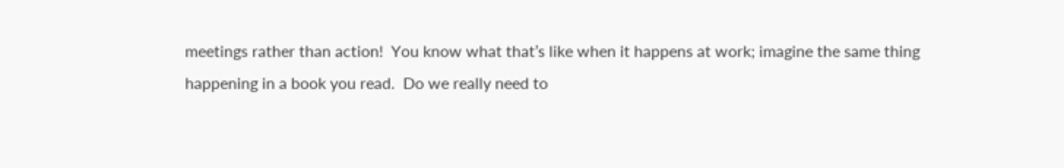meetings rather than action!  You know what that’s like when it happens at work; imagine the same thing happening in a book you read.  Do we really need to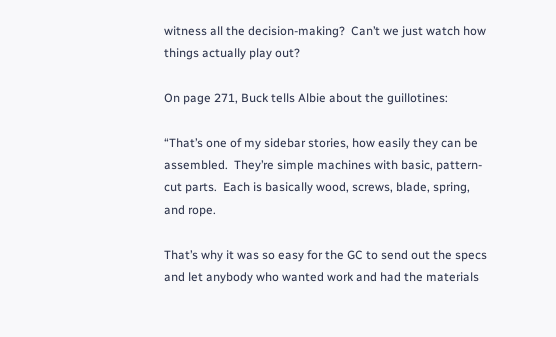witness all the decision-making?  Can’t we just watch how things actually play out?

On page 271, Buck tells Albie about the guillotines:

“That’s one of my sidebar stories, how easily they can be assembled.  They’re simple machines with basic, pattern-cut parts.  Each is basically wood, screws, blade, spring, and rope.

That’s why it was so easy for the GC to send out the specs and let anybody who wanted work and had the materials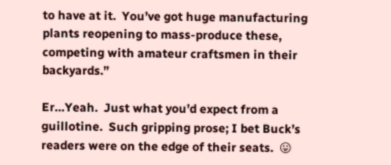to have at it.  You’ve got huge manufacturing plants reopening to mass-produce these, competing with amateur craftsmen in their backyards.”

Er…Yeah.  Just what you’d expect from a guillotine.  Such gripping prose; I bet Buck’s readers were on the edge of their seats.  😛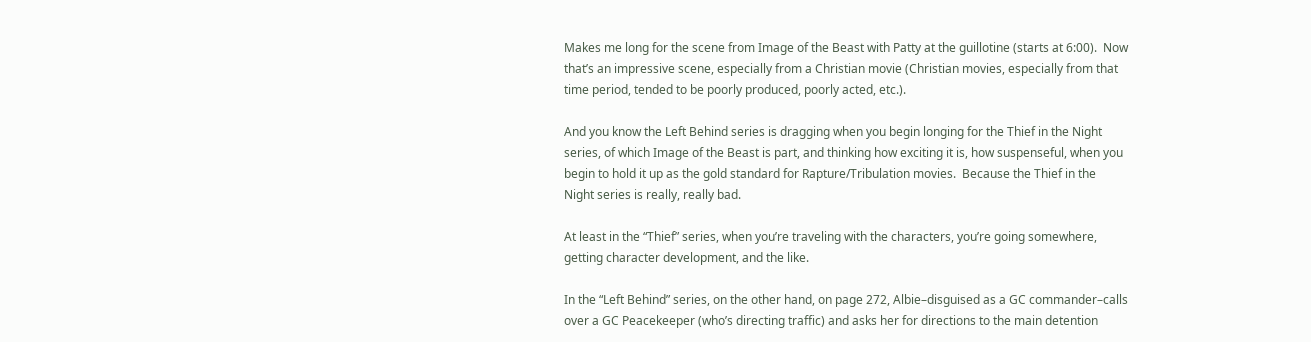Makes me long for the scene from Image of the Beast with Patty at the guillotine (starts at 6:00).  Now that’s an impressive scene, especially from a Christian movie (Christian movies, especially from that time period, tended to be poorly produced, poorly acted, etc.).

And you know the Left Behind series is dragging when you begin longing for the Thief in the Night series, of which Image of the Beast is part, and thinking how exciting it is, how suspenseful, when you begin to hold it up as the gold standard for Rapture/Tribulation movies.  Because the Thief in the Night series is really, really bad.

At least in the “Thief” series, when you’re traveling with the characters, you’re going somewhere, getting character development, and the like.

In the “Left Behind” series, on the other hand, on page 272, Albie–disguised as a GC commander–calls over a GC Peacekeeper (who’s directing traffic) and asks her for directions to the main detention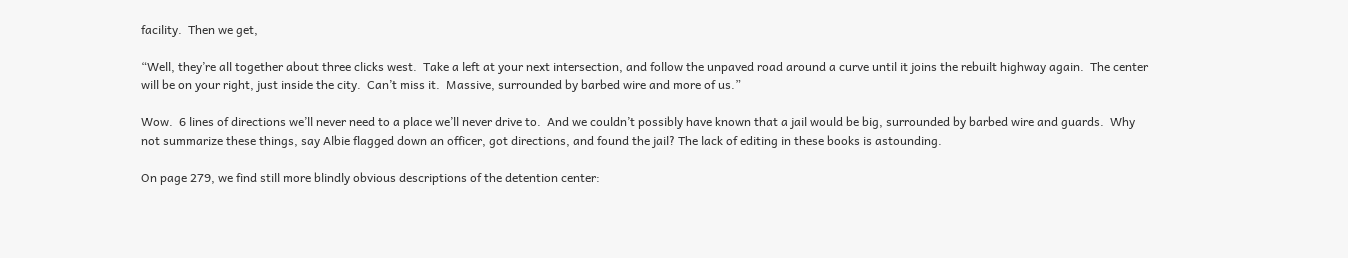facility.  Then we get,

“Well, they’re all together about three clicks west.  Take a left at your next intersection, and follow the unpaved road around a curve until it joins the rebuilt highway again.  The center will be on your right, just inside the city.  Can’t miss it.  Massive, surrounded by barbed wire and more of us.”

Wow.  6 lines of directions we’ll never need to a place we’ll never drive to.  And we couldn’t possibly have known that a jail would be big, surrounded by barbed wire and guards.  Why not summarize these things, say Albie flagged down an officer, got directions, and found the jail? The lack of editing in these books is astounding.

On page 279, we find still more blindly obvious descriptions of the detention center: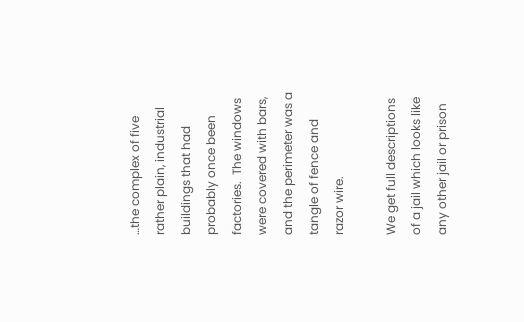…the complex of five rather plain, industrial buildings that had probably once been factories.  The windows were covered with bars, and the perimeter was a tangle of fence and razor wire.

We get full descriptions of a jail which looks like any other jail or prison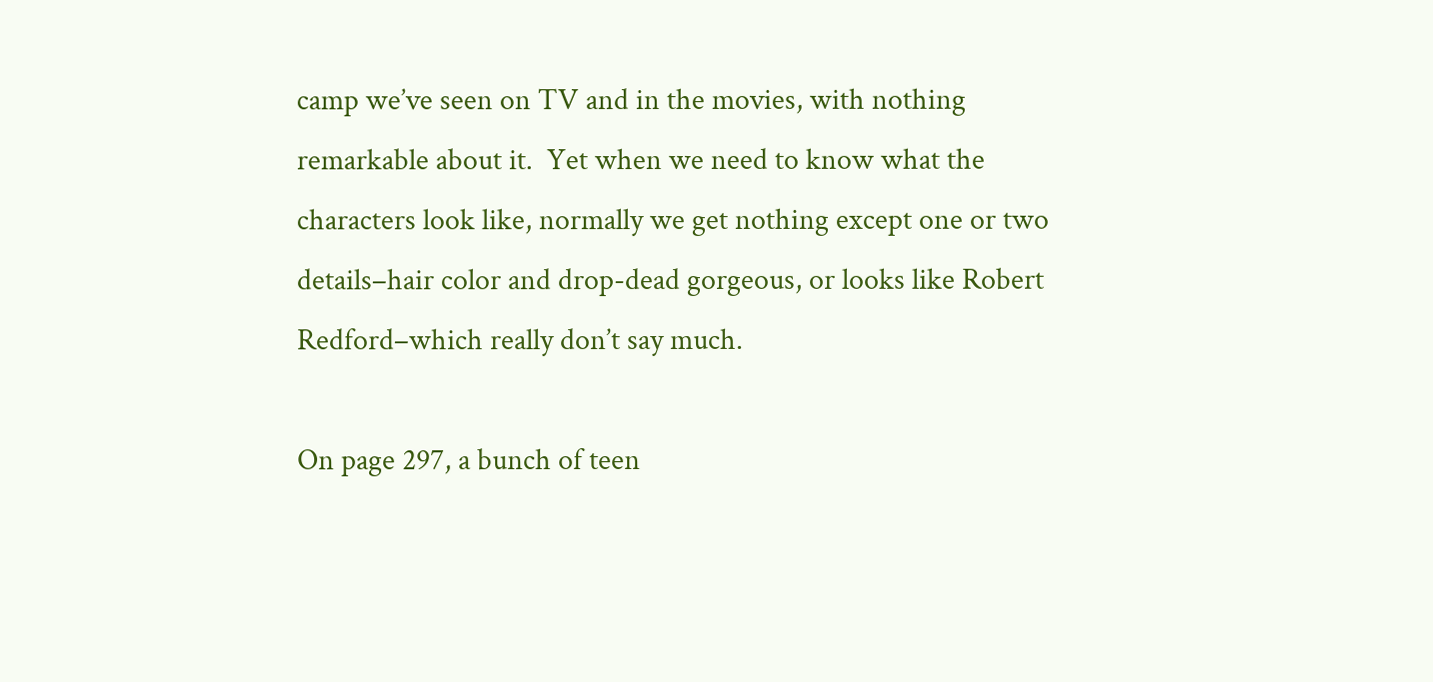camp we’ve seen on TV and in the movies, with nothing remarkable about it.  Yet when we need to know what the characters look like, normally we get nothing except one or two details–hair color and drop-dead gorgeous, or looks like Robert Redford–which really don’t say much.

On page 297, a bunch of teen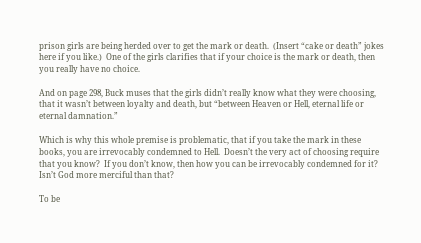prison girls are being herded over to get the mark or death.  (Insert “cake or death” jokes here if you like.)  One of the girls clarifies that if your choice is the mark or death, then you really have no choice.

And on page 298, Buck muses that the girls didn’t really know what they were choosing, that it wasn’t between loyalty and death, but “between Heaven or Hell, eternal life or eternal damnation.”

Which is why this whole premise is problematic, that if you take the mark in these books, you are irrevocably condemned to Hell.  Doesn’t the very act of choosing require that you know?  If you don’t know, then how you can be irrevocably condemned for it?  Isn’t God more merciful than that?

To be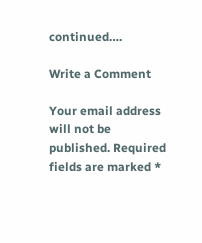continued….

Write a Comment

Your email address will not be published. Required fields are marked *